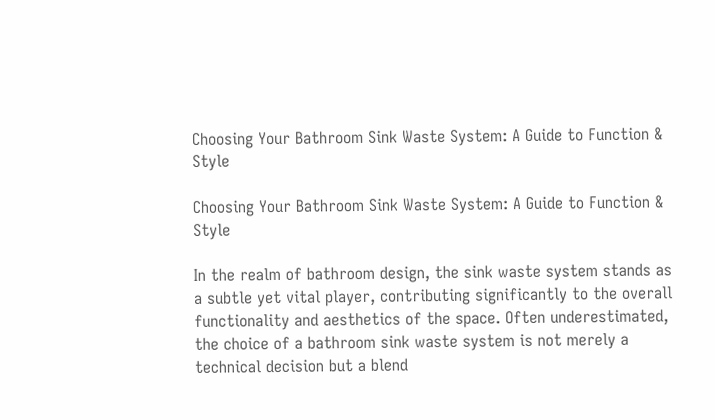Choosing Your Bathroom Sink Waste System: A Guide to Function & Style

Choosing Your Bathroom Sink Waste System: A Guide to Function & Style

In the realm of bathroom design, the sink waste system stands as a subtle yet vital player, contributing significantly to the overall functionality and aesthetics of the space. Often underestimated, the choice of a bathroom sink waste system is not merely a technical decision but a blend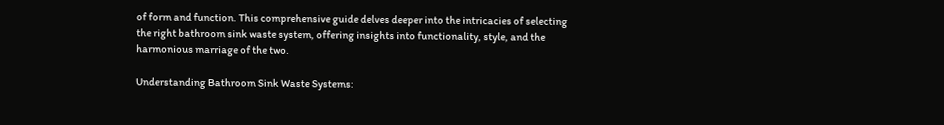of form and function. This comprehensive guide delves deeper into the intricacies of selecting the right bathroom sink waste system, offering insights into functionality, style, and the harmonious marriage of the two.

Understanding Bathroom Sink Waste Systems: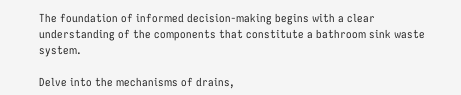The foundation of informed decision-making begins with a clear understanding of the components that constitute a bathroom sink waste system.

Delve into the mechanisms of drains,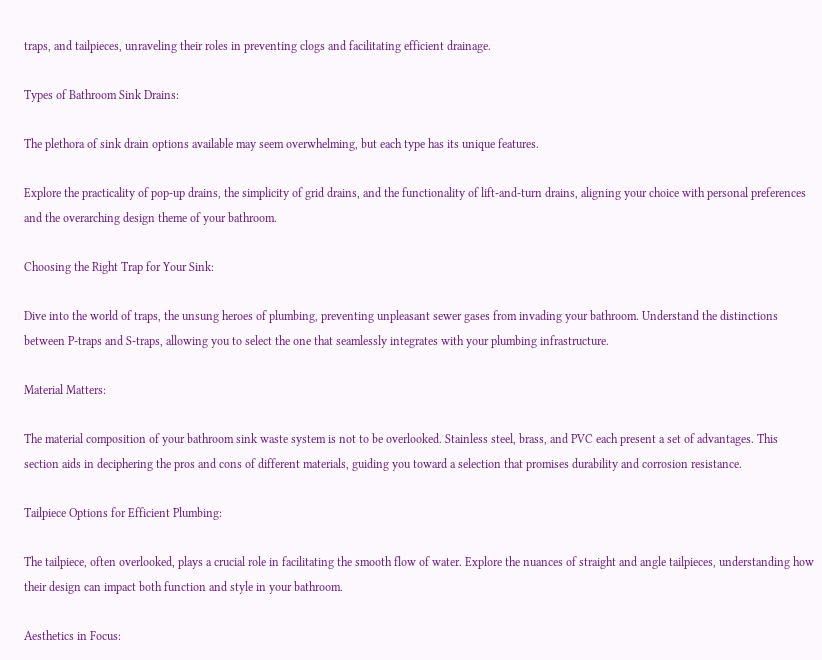traps, and tailpieces, unraveling their roles in preventing clogs and facilitating efficient drainage.

Types of Bathroom Sink Drains:

The plethora of sink drain options available may seem overwhelming, but each type has its unique features.

Explore the practicality of pop-up drains, the simplicity of grid drains, and the functionality of lift-and-turn drains, aligning your choice with personal preferences and the overarching design theme of your bathroom.

Choosing the Right Trap for Your Sink:

Dive into the world of traps, the unsung heroes of plumbing, preventing unpleasant sewer gases from invading your bathroom. Understand the distinctions between P-traps and S-traps, allowing you to select the one that seamlessly integrates with your plumbing infrastructure.

Material Matters:

The material composition of your bathroom sink waste system is not to be overlooked. Stainless steel, brass, and PVC each present a set of advantages. This section aids in deciphering the pros and cons of different materials, guiding you toward a selection that promises durability and corrosion resistance.

Tailpiece Options for Efficient Plumbing:

The tailpiece, often overlooked, plays a crucial role in facilitating the smooth flow of water. Explore the nuances of straight and angle tailpieces, understanding how their design can impact both function and style in your bathroom.

Aesthetics in Focus: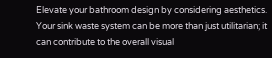Elevate your bathroom design by considering aesthetics. Your sink waste system can be more than just utilitarian; it can contribute to the overall visual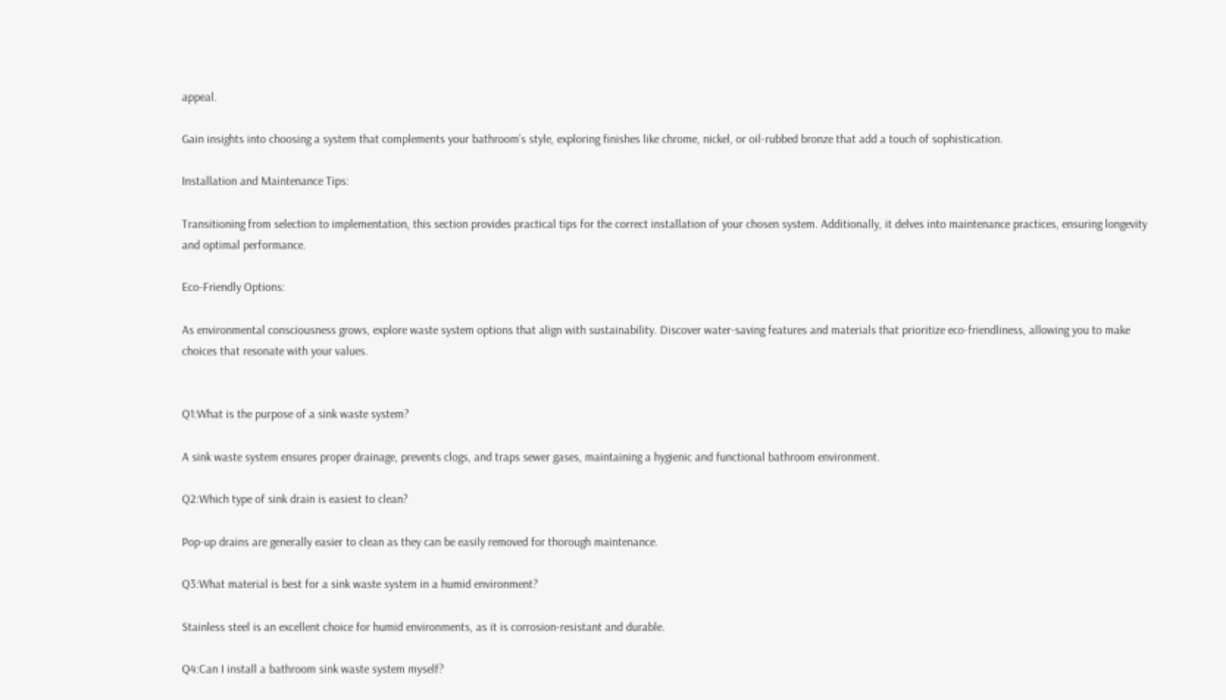appeal.

Gain insights into choosing a system that complements your bathroom’s style, exploring finishes like chrome, nickel, or oil-rubbed bronze that add a touch of sophistication.

Installation and Maintenance Tips:

Transitioning from selection to implementation, this section provides practical tips for the correct installation of your chosen system. Additionally, it delves into maintenance practices, ensuring longevity and optimal performance.

Eco-Friendly Options:

As environmental consciousness grows, explore waste system options that align with sustainability. Discover water-saving features and materials that prioritize eco-friendliness, allowing you to make choices that resonate with your values.


Q1:What is the purpose of a sink waste system?

A sink waste system ensures proper drainage, prevents clogs, and traps sewer gases, maintaining a hygienic and functional bathroom environment.

Q2:Which type of sink drain is easiest to clean?

Pop-up drains are generally easier to clean as they can be easily removed for thorough maintenance.

Q3:What material is best for a sink waste system in a humid environment?

Stainless steel is an excellent choice for humid environments, as it is corrosion-resistant and durable.

Q4:Can I install a bathroom sink waste system myself?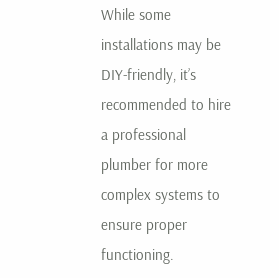While some installations may be DIY-friendly, it’s recommended to hire a professional plumber for more complex systems to ensure proper functioning.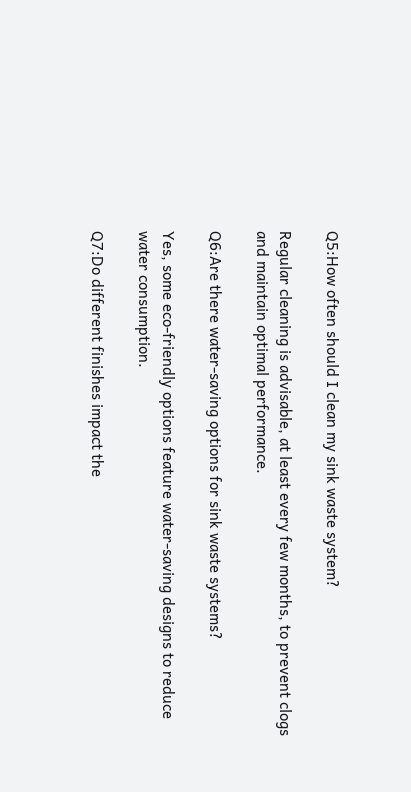Q5:How often should I clean my sink waste system?

Regular cleaning is advisable, at least every few months, to prevent clogs and maintain optimal performance.

Q6:Are there water-saving options for sink waste systems?

Yes, some eco-friendly options feature water-saving designs to reduce water consumption.

Q7:Do different finishes impact the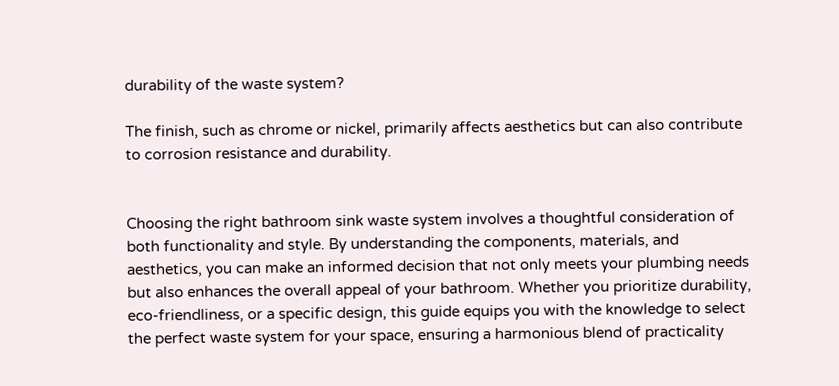durability of the waste system?

The finish, such as chrome or nickel, primarily affects aesthetics but can also contribute to corrosion resistance and durability.


Choosing the right bathroom sink waste system involves a thoughtful consideration of both functionality and style. By understanding the components, materials, and aesthetics, you can make an informed decision that not only meets your plumbing needs but also enhances the overall appeal of your bathroom. Whether you prioritize durability, eco-friendliness, or a specific design, this guide equips you with the knowledge to select the perfect waste system for your space, ensuring a harmonious blend of practicality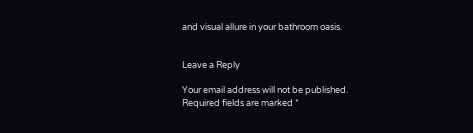and visual allure in your bathroom oasis.


Leave a Reply

Your email address will not be published. Required fields are marked *